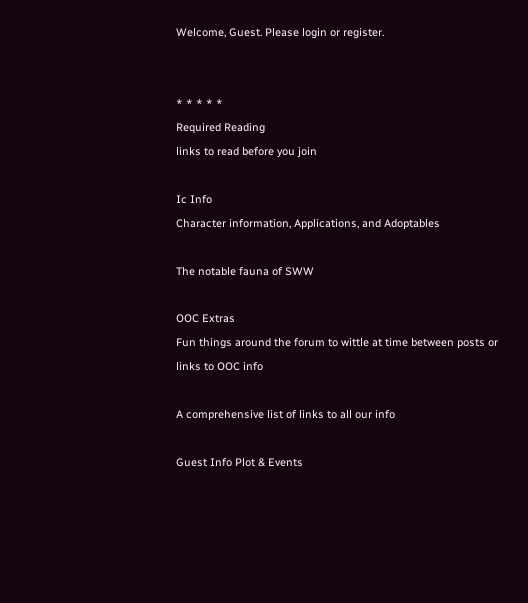Welcome, Guest. Please login or register.


* * * * *
Required Reading
links to read before you join

Ic Info
Character information, Applications, and Adoptables

The notable fauna of SWW

OOC Extras
Fun things around the forum to wittle at time between posts or links to OOC info

A comprehensive list of links to all our info

Guest Info Plot & Events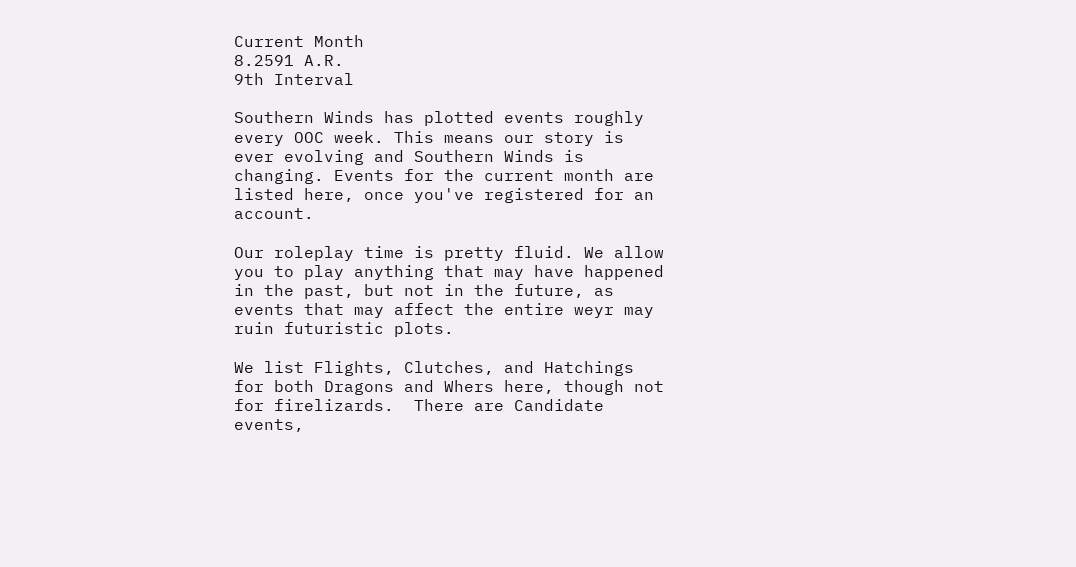Current Month
8.2591 A.R.
9th Interval

Southern Winds has plotted events roughly every OOC week. This means our story is ever evolving and Southern Winds is changing. Events for the current month are listed here, once you've registered for an account.

Our roleplay time is pretty fluid. We allow you to play anything that may have happened in the past, but not in the future, as events that may affect the entire weyr may ruin futuristic plots.

We list Flights, Clutches, and Hatchings for both Dragons and Whers here, though not for firelizards.  There are Candidate events,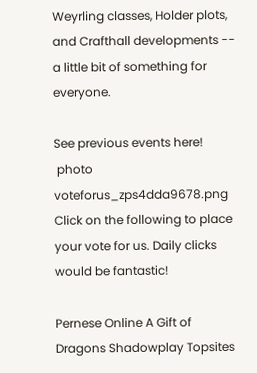Weyrling classes, Holder plots, and Crafthall developments -- a little bit of something for everyone.

See previous events here!
 photo voteforus_zps4dda9678.png
Click on the following to place your vote for us. Daily clicks would be fantastic!

Pernese Online A Gift of Dragons Shadowplay Topsites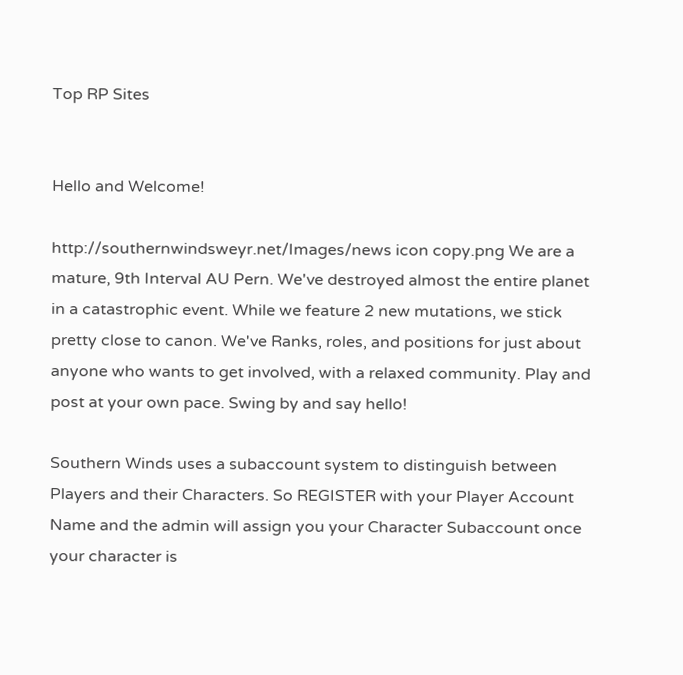Top RP Sites


Hello and Welcome!

http://southernwindsweyr.net/Images/news icon copy.png We are a mature, 9th Interval AU Pern. We've destroyed almost the entire planet in a catastrophic event. While we feature 2 new mutations, we stick pretty close to canon. We've Ranks, roles, and positions for just about anyone who wants to get involved, with a relaxed community. Play and post at your own pace. Swing by and say hello!

Southern Winds uses a subaccount system to distinguish between Players and their Characters. So REGISTER with your Player Account Name and the admin will assign you your Character Subaccount once your character is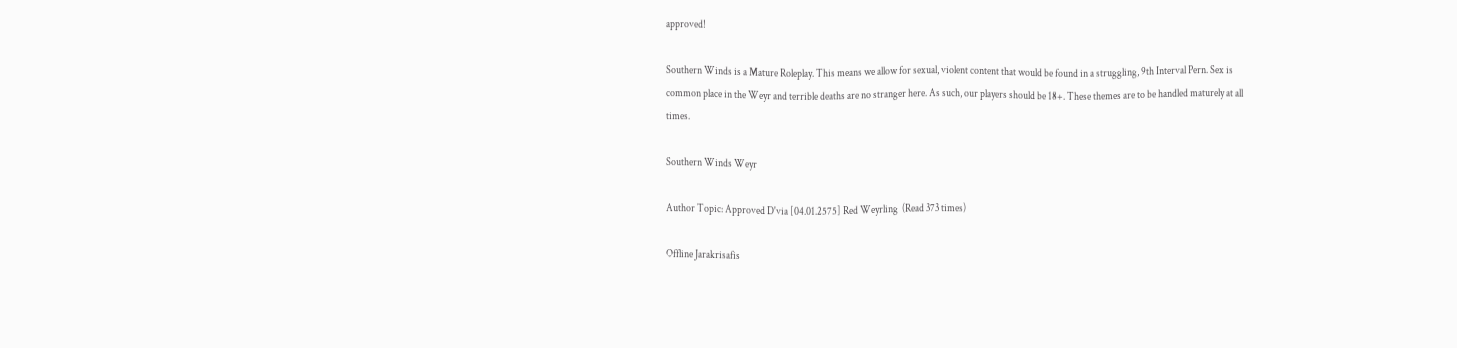approved!

Southern Winds is a Mature Roleplay. This means we allow for sexual, violent content that would be found in a struggling, 9th Interval Pern. Sex is common place in the Weyr and terrible deaths are no stranger here. As such, our players should be 18+. These themes are to be handled maturely at all times.

Southern Winds Weyr

Author Topic: Approved D'via [04.01.2575] Red Weyrling  (Read 373 times)

Offline Jarakrisafis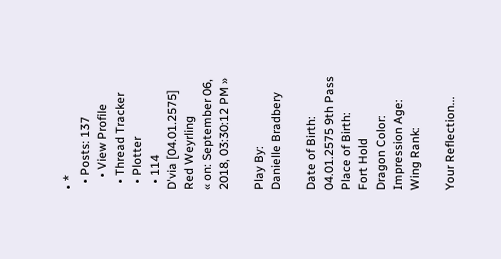• *
  • Posts: 137
    • View Profile
  • Thread Tracker
  • Plotter
  • 114
D'via [04.01.2575] Red Weyrling
« on: September 06, 2018, 03:30:12 PM »

Play By:
Danielle Bradbery

Date of Birth:
04.01.2575 9th Pass
Place of Birth:
Fort Hold
Dragon Color:
Impression Age:
Wing Rank:

Your Reflection...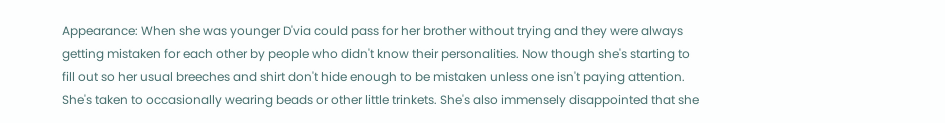Appearance: When she was younger D'via could pass for her brother without trying and they were always getting mistaken for each other by people who didn't know their personalities. Now though she's starting to fill out so her usual breeches and shirt don't hide enough to be mistaken unless one isn't paying attention. She's taken to occasionally wearing beads or other little trinkets. She's also immensely disappointed that she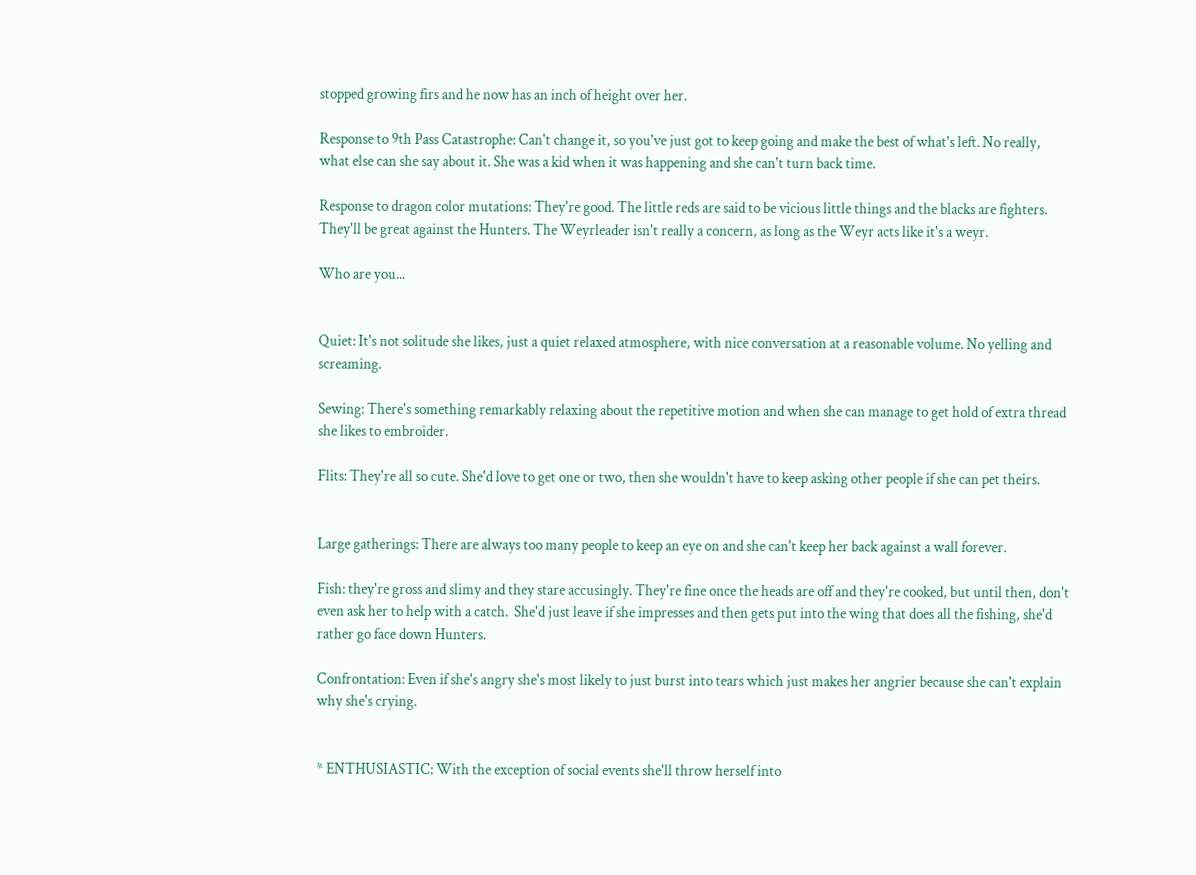stopped growing firs and he now has an inch of height over her.

Response to 9th Pass Catastrophe: Can't change it, so you've just got to keep going and make the best of what's left. No really, what else can she say about it. She was a kid when it was happening and she can't turn back time.

Response to dragon color mutations: They're good. The little reds are said to be vicious little things and the blacks are fighters. They'll be great against the Hunters. The Weyrleader isn't really a concern, as long as the Weyr acts like it's a weyr.

Who are you...


Quiet: It's not solitude she likes, just a quiet relaxed atmosphere, with nice conversation at a reasonable volume. No yelling and screaming.

Sewing: There's something remarkably relaxing about the repetitive motion and when she can manage to get hold of extra thread she likes to embroider.

Flits: They're all so cute. She'd love to get one or two, then she wouldn't have to keep asking other people if she can pet theirs.


Large gatherings: There are always too many people to keep an eye on and she can't keep her back against a wall forever.

Fish: they're gross and slimy and they stare accusingly. They're fine once the heads are off and they're cooked, but until then, don't even ask her to help with a catch.  She'd just leave if she impresses and then gets put into the wing that does all the fishing, she'd rather go face down Hunters.

Confrontation: Even if she's angry she's most likely to just burst into tears which just makes her angrier because she can't explain why she's crying.


* ENTHUSIASTIC: With the exception of social events she'll throw herself into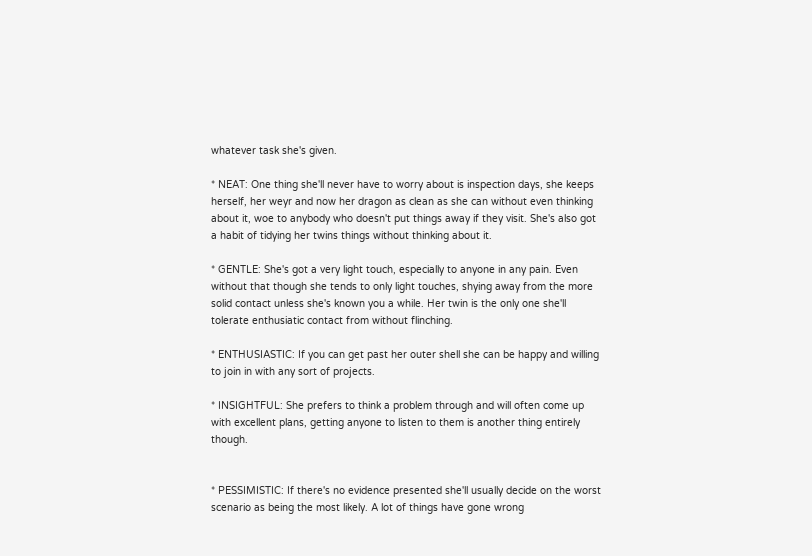whatever task she's given.

* NEAT: One thing she'll never have to worry about is inspection days, she keeps herself, her weyr and now her dragon as clean as she can without even thinking about it, woe to anybody who doesn't put things away if they visit. She's also got a habit of tidying her twins things without thinking about it.

* GENTLE: She's got a very light touch, especially to anyone in any pain. Even without that though she tends to only light touches, shying away from the more solid contact unless she's known you a while. Her twin is the only one she'll tolerate enthusiatic contact from without flinching.

* ENTHUSIASTIC: If you can get past her outer shell she can be happy and willing to join in with any sort of projects.

* INSIGHTFUL: She prefers to think a problem through and will often come up with excellent plans, getting anyone to listen to them is another thing entirely though.


* PESSIMISTIC: If there's no evidence presented she'll usually decide on the worst scenario as being the most likely. A lot of things have gone wrong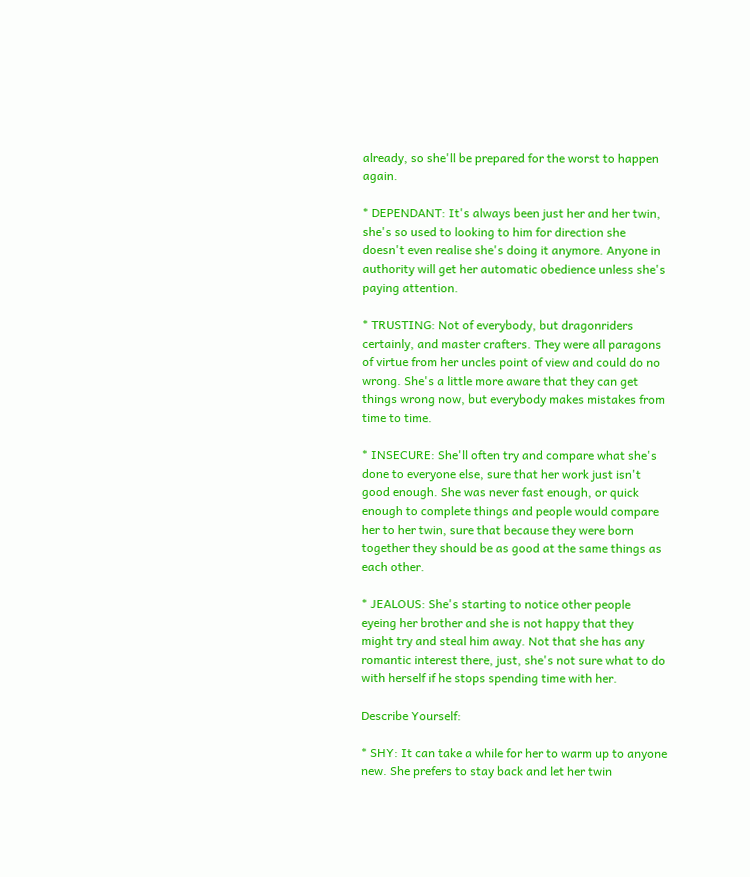already, so she'll be prepared for the worst to happen again.

* DEPENDANT: It's always been just her and her twin, she's so used to looking to him for direction she doesn't even realise she's doing it anymore. Anyone in authority will get her automatic obedience unless she's paying attention.

* TRUSTING: Not of everybody, but dragonriders certainly, and master crafters. They were all paragons of virtue from her uncles point of view and could do no wrong. She's a little more aware that they can get things wrong now, but everybody makes mistakes from time to time.

* INSECURE: She'll often try and compare what she's done to everyone else, sure that her work just isn't good enough. She was never fast enough, or quick enough to complete things and people would compare her to her twin, sure that because they were born together they should be as good at the same things as each other.

* JEALOUS: She's starting to notice other people eyeing her brother and she is not happy that they might try and steal him away. Not that she has any romantic interest there, just, she's not sure what to do with herself if he stops spending time with her.

Describe Yourself:

* SHY: It can take a while for her to warm up to anyone new. She prefers to stay back and let her twin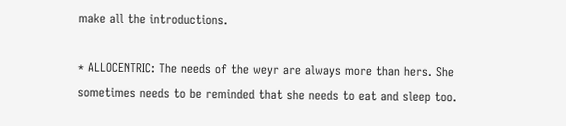make all the introductions.

* ALLOCENTRIC: The needs of the weyr are always more than hers. She sometimes needs to be reminded that she needs to eat and sleep too.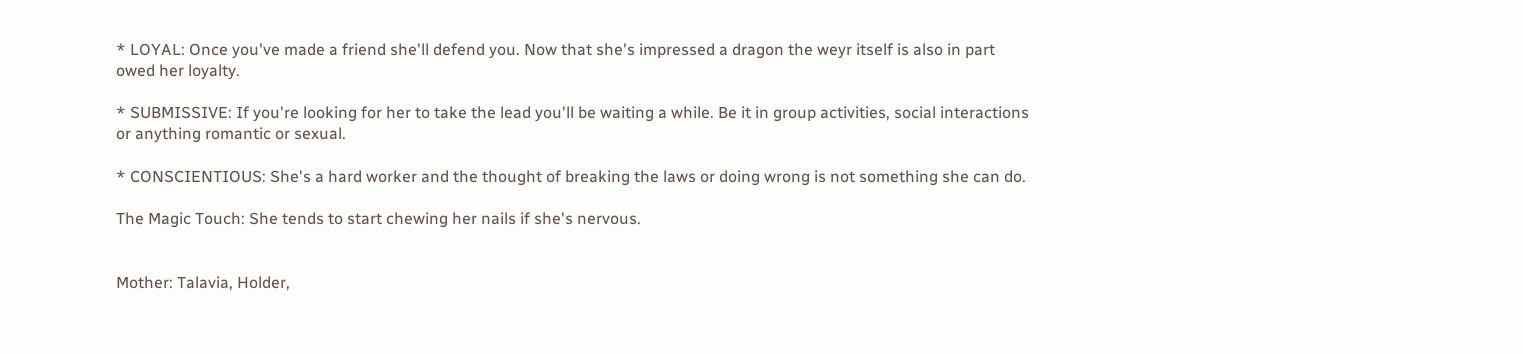* LOYAL: Once you've made a friend she'll defend you. Now that she's impressed a dragon the weyr itself is also in part owed her loyalty.

* SUBMISSIVE: If you're looking for her to take the lead you'll be waiting a while. Be it in group activities, social interactions or anything romantic or sexual.

* CONSCIENTIOUS: She's a hard worker and the thought of breaking the laws or doing wrong is not something she can do.

The Magic Touch: She tends to start chewing her nails if she's nervous.


Mother: Talavia, Holder,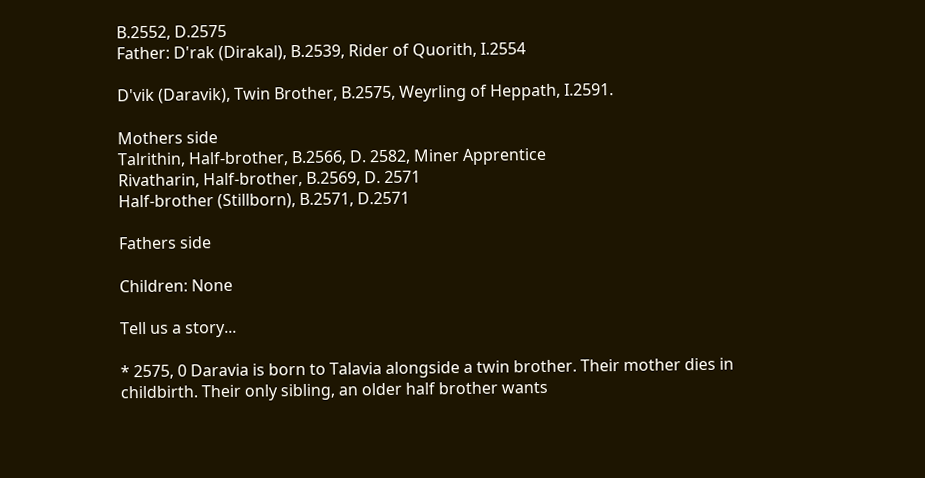B.2552, D.2575
Father: D'rak (Dirakal), B.2539, Rider of Quorith, I.2554

D'vik (Daravik), Twin Brother, B.2575, Weyrling of Heppath, I.2591.

Mothers side
Talrithin, Half-brother, B.2566, D. 2582, Miner Apprentice
Rivatharin, Half-brother, B.2569, D. 2571
Half-brother (Stillborn), B.2571, D.2571

Fathers side

Children: None

Tell us a story...

* 2575, 0 Daravia is born to Talavia alongside a twin brother. Their mother dies in childbirth. Their only sibling, an older half brother wants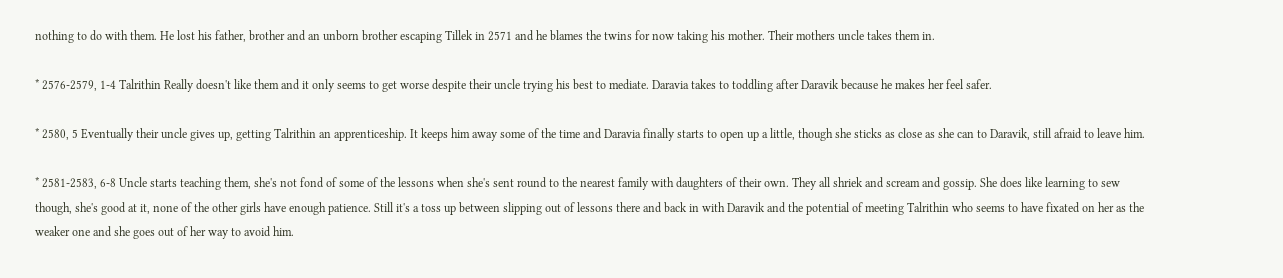nothing to do with them. He lost his father, brother and an unborn brother escaping Tillek in 2571 and he blames the twins for now taking his mother. Their mothers uncle takes them in.

* 2576-2579, 1-4 Talrithin Really doesn't like them and it only seems to get worse despite their uncle trying his best to mediate. Daravia takes to toddling after Daravik because he makes her feel safer.

* 2580, 5 Eventually their uncle gives up, getting Talrithin an apprenticeship. It keeps him away some of the time and Daravia finally starts to open up a little, though she sticks as close as she can to Daravik, still afraid to leave him.

* 2581-2583, 6-8 Uncle starts teaching them, she's not fond of some of the lessons when she's sent round to the nearest family with daughters of their own. They all shriek and scream and gossip. She does like learning to sew though, she's good at it, none of the other girls have enough patience. Still it's a toss up between slipping out of lessons there and back in with Daravik and the potential of meeting Talrithin who seems to have fixated on her as the weaker one and she goes out of her way to avoid him.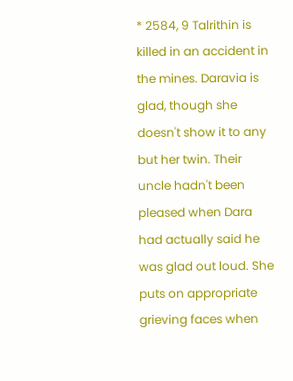* 2584, 9 Talrithin is killed in an accident in the mines. Daravia is glad, though she doesn't show it to any but her twin. Their uncle hadn't been pleased when Dara had actually said he was glad out loud. She puts on appropriate grieving faces when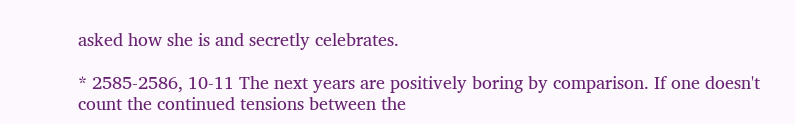asked how she is and secretly celebrates.

* 2585-2586, 10-11 The next years are positively boring by comparison. If one doesn't count the continued tensions between the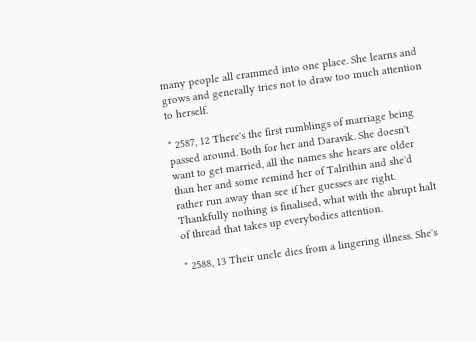many people all crammed into one place. She learns and grows and generally tries not to draw too much attention to herself.

* 2587, 12 There's the first rumblings of marriage being passed around. Both for her and Daravik. She doesn't want to get married, all the names she hears are older than her and some remind her of Talrithin and she'd rather run away than see if her guesses are right. Thankfully nothing is finalised, what with the abrupt halt of thread that takes up everybodies attention.

* 2588, 13 Their uncle dies from a lingering illness. She's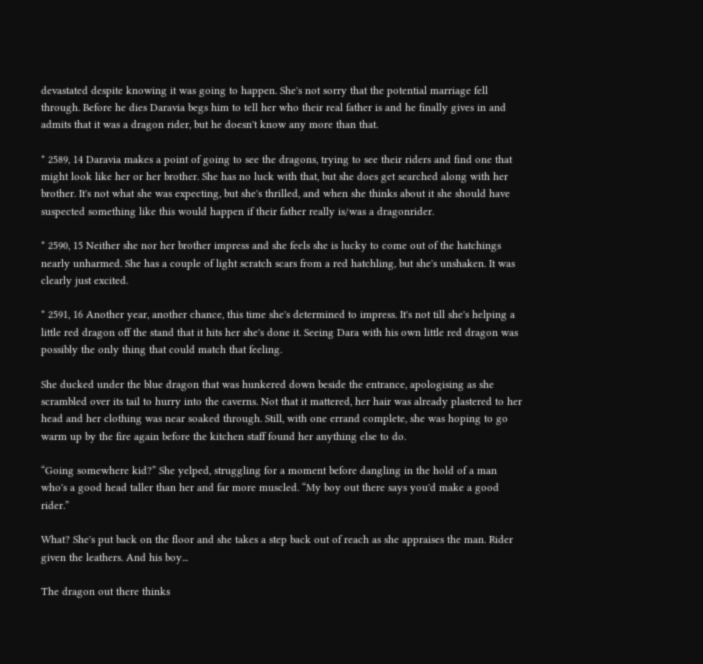devastated despite knowing it was going to happen. She's not sorry that the potential marriage fell through. Before he dies Daravia begs him to tell her who their real father is and he finally gives in and admits that it was a dragon rider, but he doesn't know any more than that.

* 2589, 14 Daravia makes a point of going to see the dragons, trying to see their riders and find one that might look like her or her brother. She has no luck with that, but she does get searched along with her brother. It's not what she was expecting, but she's thrilled, and when she thinks about it she should have suspected something like this would happen if their father really is/was a dragonrider.

* 2590, 15 Neither she nor her brother impress and she feels she is lucky to come out of the hatchings nearly unharmed. She has a couple of light scratch scars from a red hatchling, but she's unshaken. It was clearly just excited.

* 2591, 16 Another year, another chance, this time she's determined to impress. It's not till she's helping a little red dragon off the stand that it hits her she's done it. Seeing Dara with his own little red dragon was possibly the only thing that could match that feeling.

She ducked under the blue dragon that was hunkered down beside the entrance, apologising as she scrambled over its tail to hurry into the caverns. Not that it mattered, her hair was already plastered to her head and her clothing was near soaked through. Still, with one errand complete, she was hoping to go warm up by the fire again before the kitchen staff found her anything else to do.

“Going somewhere kid?” She yelped, struggling for a moment before dangling in the hold of a man who's a good head taller than her and far more muscled. “My boy out there says you'd make a good rider.”

What? She's put back on the floor and she takes a step back out of reach as she appraises the man. Rider given the leathers. And his boy...

The dragon out there thinks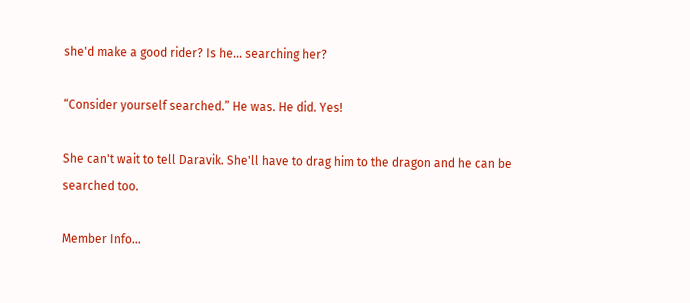she'd make a good rider? Is he... searching her?

“Consider yourself searched.” He was. He did. Yes!

She can't wait to tell Daravik. She'll have to drag him to the dragon and he can be searched too.

Member Info...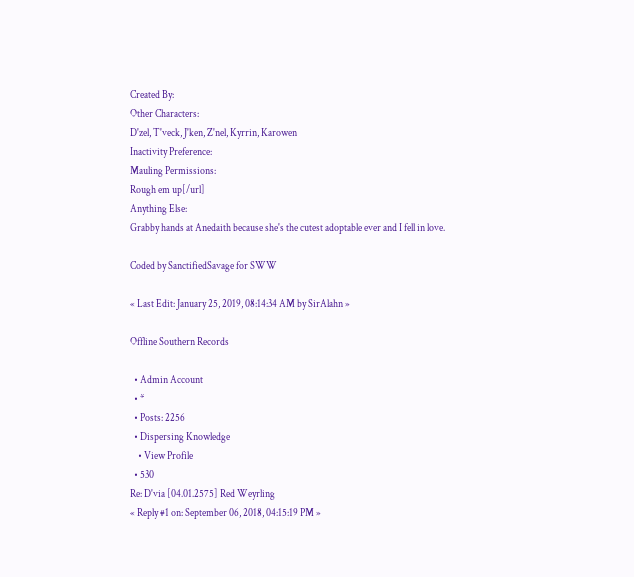Created By:
Other Characters:
D'zel, T'veck, J'ken, Z'nel, Kyrrin, Karowen
Inactivity Preference:
Mauling Permissions:
Rough em up[/url]
Anything Else:
Grabby hands at Anedaith because she's the cutest adoptable ever and I fell in love.

Coded by SanctifiedSavage for SWW

« Last Edit: January 25, 2019, 08:14:34 AM by SirAlahn »

Offline Southern Records

  • Admin Account
  • *
  • Posts: 2256
  • Dispersing Knowledge
    • View Profile
  • 530
Re: D'via [04.01.2575] Red Weyrling
« Reply #1 on: September 06, 2018, 04:15:19 PM »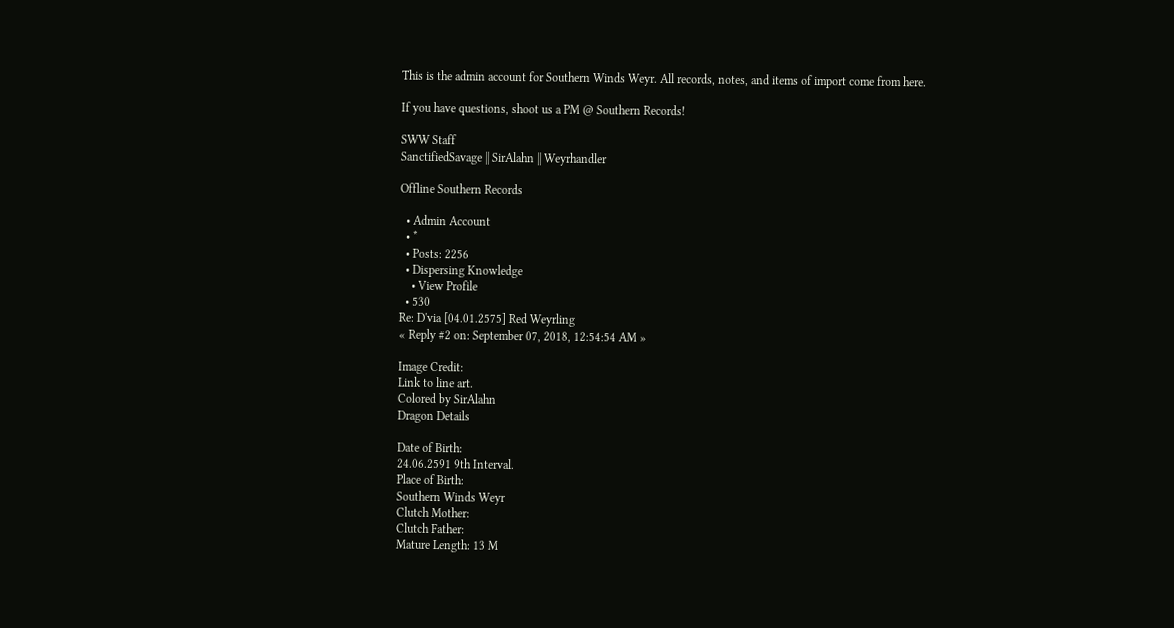This is the admin account for Southern Winds Weyr. All records, notes, and items of import come from here.

If you have questions, shoot us a PM @ Southern Records!

SWW Staff
SanctifiedSavage || SirAlahn || Weyrhandler

Offline Southern Records

  • Admin Account
  • *
  • Posts: 2256
  • Dispersing Knowledge
    • View Profile
  • 530
Re: D'via [04.01.2575] Red Weyrling
« Reply #2 on: September 07, 2018, 12:54:54 AM »

Image Credit:
Link to line art.
Colored by SirAlahn
Dragon Details

Date of Birth:
24.06.2591 9th Interval.
Place of Birth:
Southern Winds Weyr
Clutch Mother:
Clutch Father:
Mature Length: 13 M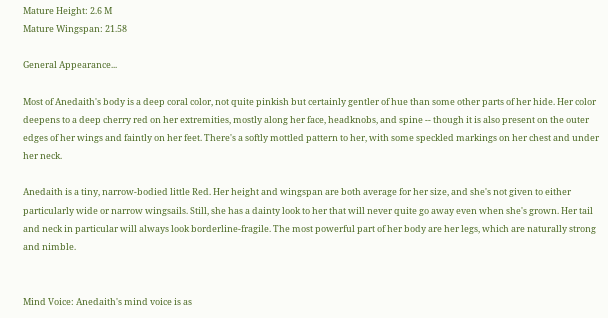Mature Height: 2.6 M
Mature Wingspan: 21.58

General Appearance...

Most of Anedaith's body is a deep coral color, not quite pinkish but certainly gentler of hue than some other parts of her hide. Her color deepens to a deep cherry red on her extremities, mostly along her face, headknobs, and spine -- though it is also present on the outer edges of her wings and faintly on her feet. There's a softly mottled pattern to her, with some speckled markings on her chest and under her neck.

Anedaith is a tiny, narrow-bodied little Red. Her height and wingspan are both average for her size, and she's not given to either particularly wide or narrow wingsails. Still, she has a dainty look to her that will never quite go away even when she's grown. Her tail and neck in particular will always look borderline-fragile. The most powerful part of her body are her legs, which are naturally strong and nimble.


Mind Voice: Anedaith's mind voice is as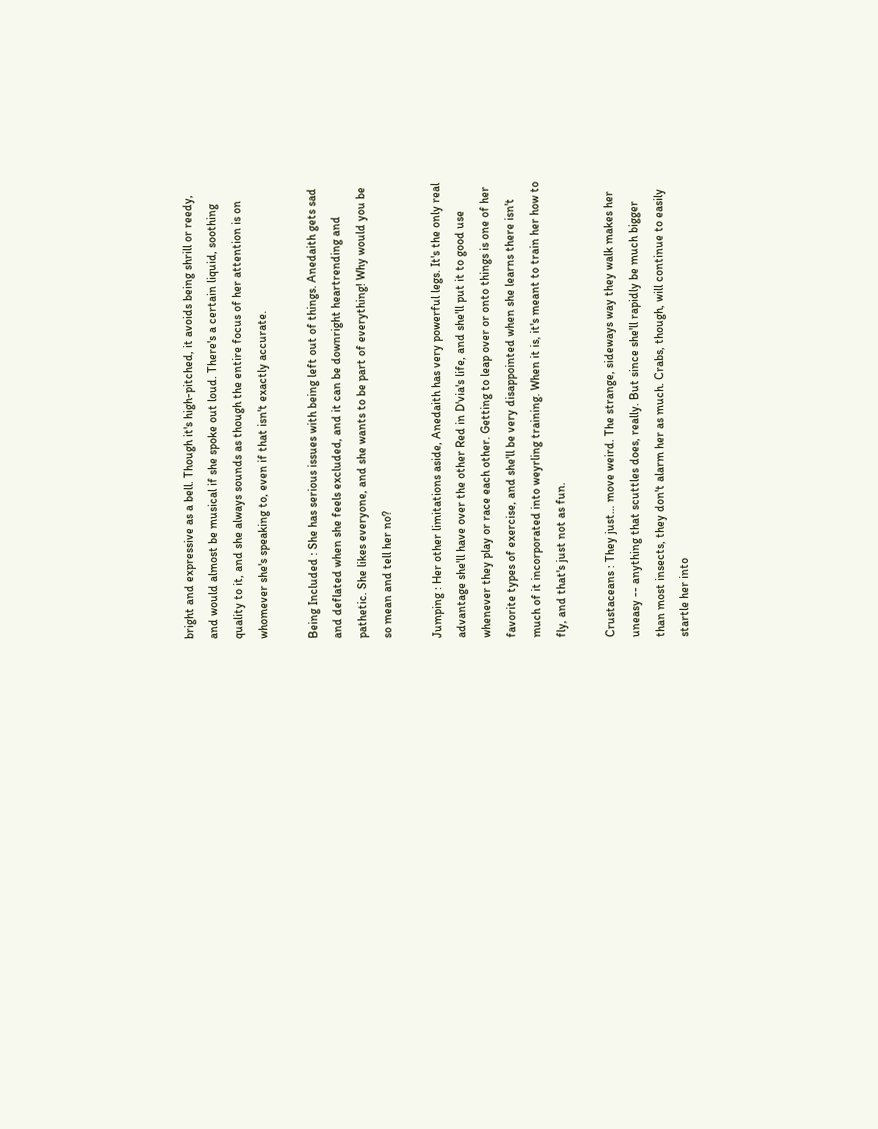bright and expressive as a bell. Though it's high-pitched, it avoids being shrill or reedy, and would almost be musical if she spoke out loud. There's a certain liquid, soothing quality to it, and she always sounds as though the entire focus of her attention is on whomever she's speaking to, even if that isn't exactly accurate.

Being Included : She has serious issues with being left out of things. Anedaith gets sad and deflated when she feels excluded, and it can be downright heartrending and pathetic. She likes everyone, and she wants to be part of everything! Why would you be so mean and tell her no?

Jumping : Her other limitations aside, Anedaith has very powerful legs. It's the only real advantage she'll have over the other Red in D'via's life, and she'll put it to good use whenever they play or race each other. Getting to leap over or onto things is one of her favorite types of exercise, and she'll be very disappointed when she learns there isn't much of it incorporated into weyrling training. When it is, it's meant to train her how to fly, and that's just not as fun.

Crustaceans : They just… move weird. The strange, sideways way they walk makes her uneasy -- anything that scuttles does, really. But since she'll rapidly be much bigger than most insects, they don't alarm her as much. Crabs, though, will continue to easily startle her into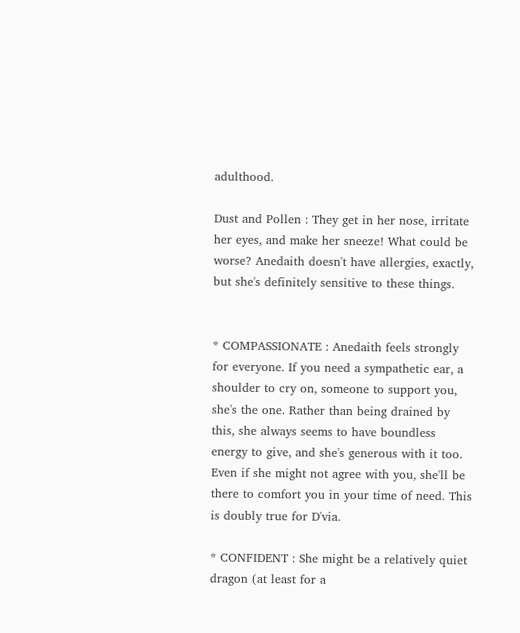adulthood.

Dust and Pollen : They get in her nose, irritate her eyes, and make her sneeze! What could be worse? Anedaith doesn't have allergies, exactly, but she's definitely sensitive to these things.


* COMPASSIONATE : Anedaith feels strongly for everyone. If you need a sympathetic ear, a shoulder to cry on, someone to support you, she's the one. Rather than being drained by this, she always seems to have boundless energy to give, and she's generous with it too. Even if she might not agree with you, she'll be there to comfort you in your time of need. This is doubly true for D'via.

* CONFIDENT : She might be a relatively quiet dragon (at least for a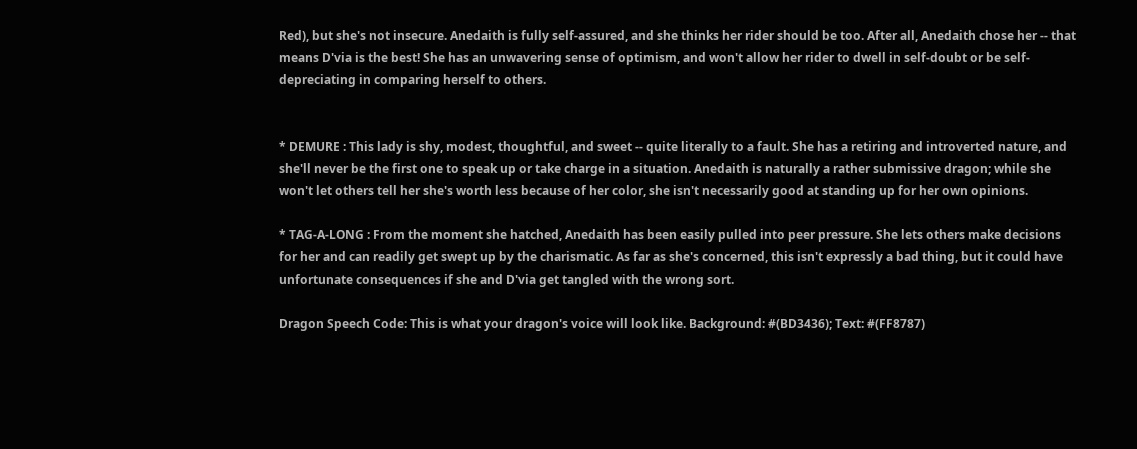Red), but she's not insecure. Anedaith is fully self-assured, and she thinks her rider should be too. After all, Anedaith chose her -- that means D'via is the best! She has an unwavering sense of optimism, and won't allow her rider to dwell in self-doubt or be self-depreciating in comparing herself to others.


* DEMURE : This lady is shy, modest, thoughtful, and sweet -- quite literally to a fault. She has a retiring and introverted nature, and she'll never be the first one to speak up or take charge in a situation. Anedaith is naturally a rather submissive dragon; while she won't let others tell her she's worth less because of her color, she isn't necessarily good at standing up for her own opinions.

* TAG-A-LONG : From the moment she hatched, Anedaith has been easily pulled into peer pressure. She lets others make decisions for her and can readily get swept up by the charismatic. As far as she's concerned, this isn't expressly a bad thing, but it could have unfortunate consequences if she and D'via get tangled with the wrong sort.

Dragon Speech Code: This is what your dragon's voice will look like. Background: #(BD3436); Text: #(FF8787)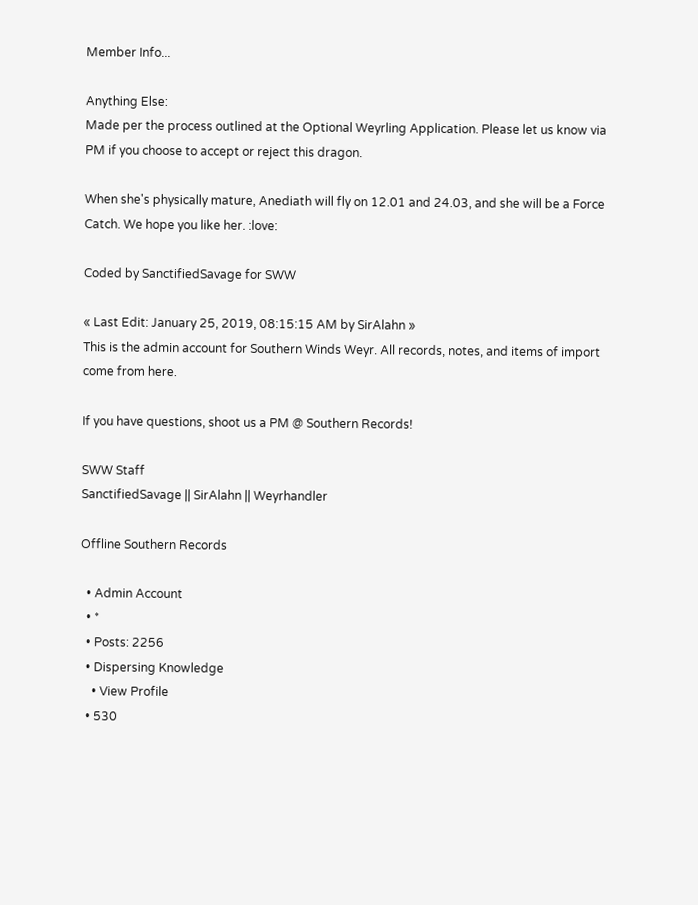Member Info...

Anything Else:
Made per the process outlined at the Optional Weyrling Application. Please let us know via PM if you choose to accept or reject this dragon.

When she's physically mature, Anediath will fly on 12.01 and 24.03, and she will be a Force Catch. We hope you like her. :love:

Coded by SanctifiedSavage for SWW

« Last Edit: January 25, 2019, 08:15:15 AM by SirAlahn »
This is the admin account for Southern Winds Weyr. All records, notes, and items of import come from here.

If you have questions, shoot us a PM @ Southern Records!

SWW Staff
SanctifiedSavage || SirAlahn || Weyrhandler

Offline Southern Records

  • Admin Account
  • *
  • Posts: 2256
  • Dispersing Knowledge
    • View Profile
  • 530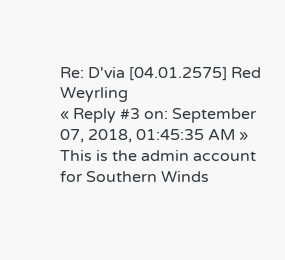Re: D'via [04.01.2575] Red Weyrling
« Reply #3 on: September 07, 2018, 01:45:35 AM »
This is the admin account for Southern Winds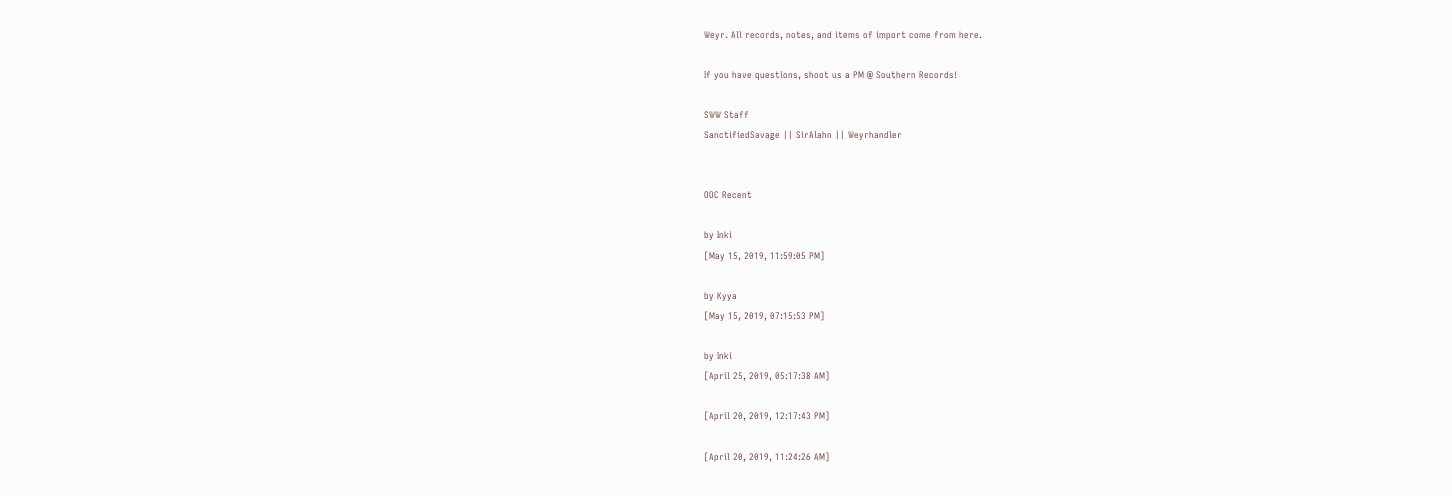Weyr. All records, notes, and items of import come from here.

If you have questions, shoot us a PM @ Southern Records!

SWW Staff
SanctifiedSavage || SirAlahn || Weyrhandler


OOC Recent

by Inki
[May 15, 2019, 11:59:05 PM]

by Kyya
[May 15, 2019, 07:15:53 PM]

by Inki
[April 25, 2019, 05:17:38 AM]

[April 20, 2019, 12:17:43 PM]

[April 20, 2019, 11:24:26 AM]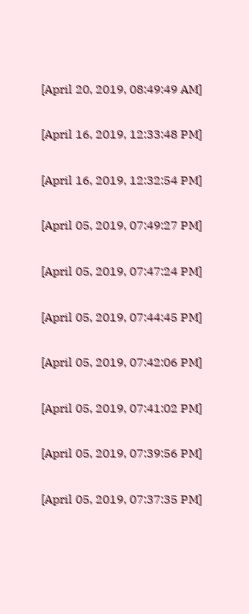[April 20, 2019, 08:49:49 AM]

[April 16, 2019, 12:33:48 PM]

[April 16, 2019, 12:32:54 PM]

[April 05, 2019, 07:49:27 PM]

[April 05, 2019, 07:47:24 PM]

[April 05, 2019, 07:44:45 PM]

[April 05, 2019, 07:42:06 PM]

[April 05, 2019, 07:41:02 PM]

[April 05, 2019, 07:39:56 PM]

[April 05, 2019, 07:37:35 PM]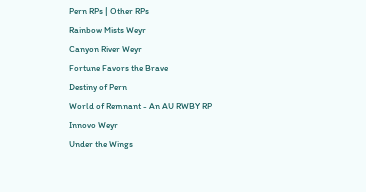Pern RPs | Other RPs
Rainbow Mists Weyr
Canyon River Weyr
Fortune Favors the Brave
Destiny of Pern
World of Remnant - An AU RWBY RP
Innovo Weyr
Under the Wings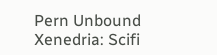Pern Unbound
Xenedria: Scifi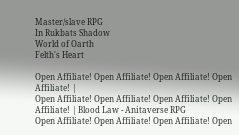Master/slave RPG
In Rukbats Shadow
World of Oarth
Felth's Heart

Open Affiliate! Open Affiliate! Open Affiliate! Open Affiliate! |
Open Affiliate! Open Affiliate! Open Affiliate! Open Affiliate! | Blood Law - Anitaverse RPG
Open Affiliate! Open Affiliate! Open Affiliate! Open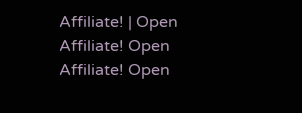Affiliate! | Open Affiliate! Open Affiliate! Open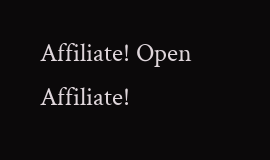Affiliate! Open Affiliate!